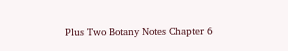Plus Two Botany Notes Chapter 6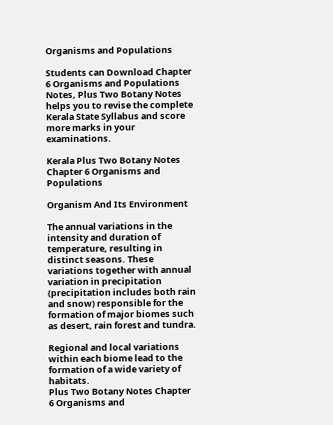Organisms and Populations

Students can Download Chapter 6 Organisms and Populations Notes, Plus Two Botany Notes helps you to revise the complete Kerala State Syllabus and score more marks in your examinations.

Kerala Plus Two Botany Notes Chapter 6 Organisms and Populations

Organism And Its Environment

The annual variations in the intensity and duration of temperature, resulting in distinct seasons. These variations together with annual variation in precipitation (precipitation includes both rain and snow) responsible for the formation of major biomes such as desert, rain forest and tundra.

Regional and local variations within each biome lead to the formation of a wide variety of habitats.
Plus Two Botany Notes Chapter 6 Organisms and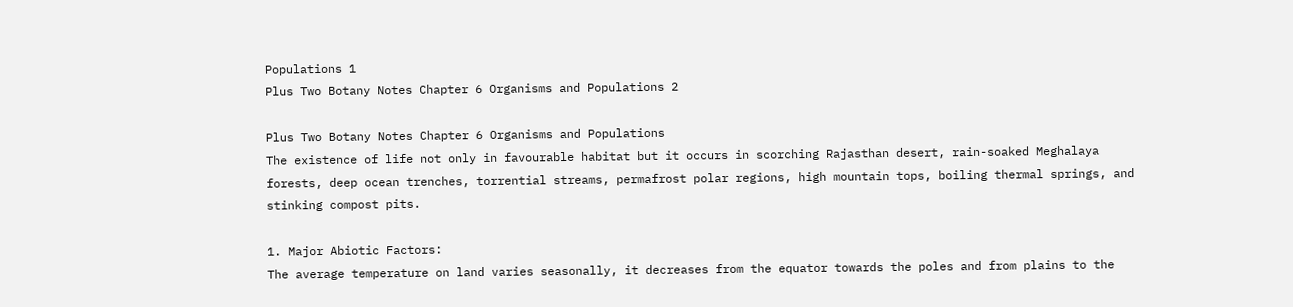Populations 1
Plus Two Botany Notes Chapter 6 Organisms and Populations 2

Plus Two Botany Notes Chapter 6 Organisms and Populations
The existence of life not only in favourable habitat but it occurs in scorching Rajasthan desert, rain-soaked Meghalaya forests, deep ocean trenches, torrential streams, permafrost polar regions, high mountain tops, boiling thermal springs, and stinking compost pits.

1. Major Abiotic Factors:
The average temperature on land varies seasonally, it decreases from the equator towards the poles and from plains to the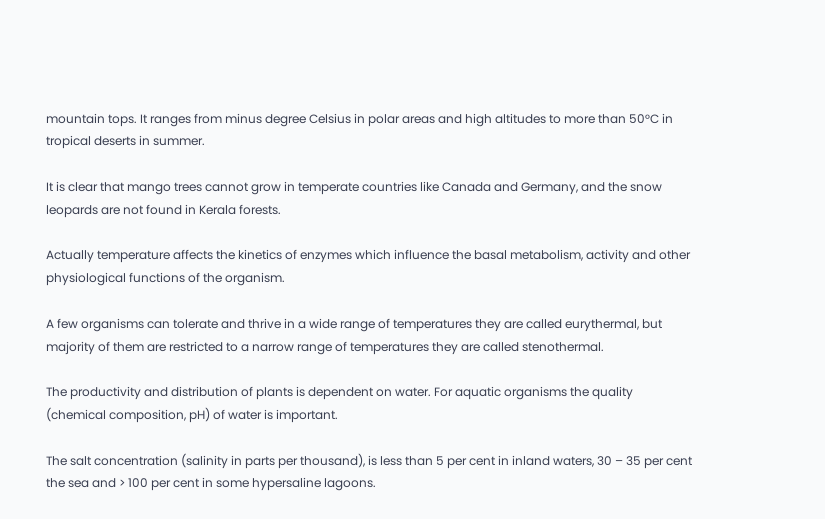mountain tops. It ranges from minus degree Celsius in polar areas and high altitudes to more than 50°C in tropical deserts in summer.

It is clear that mango trees cannot grow in temperate countries like Canada and Germany, and the snow leopards are not found in Kerala forests.

Actually temperature affects the kinetics of enzymes which influence the basal metabolism, activity and other physiological functions of the organism.

A few organisms can tolerate and thrive in a wide range of temperatures they are called eurythermal, but majority of them are restricted to a narrow range of temperatures they are called stenothermal.

The productivity and distribution of plants is dependent on water. For aquatic organisms the quality (chemical composition, pH) of water is important.

The salt concentration (salinity in parts per thousand), is less than 5 per cent in inland waters, 30 – 35 per cent the sea and > 100 per cent in some hypersaline lagoons.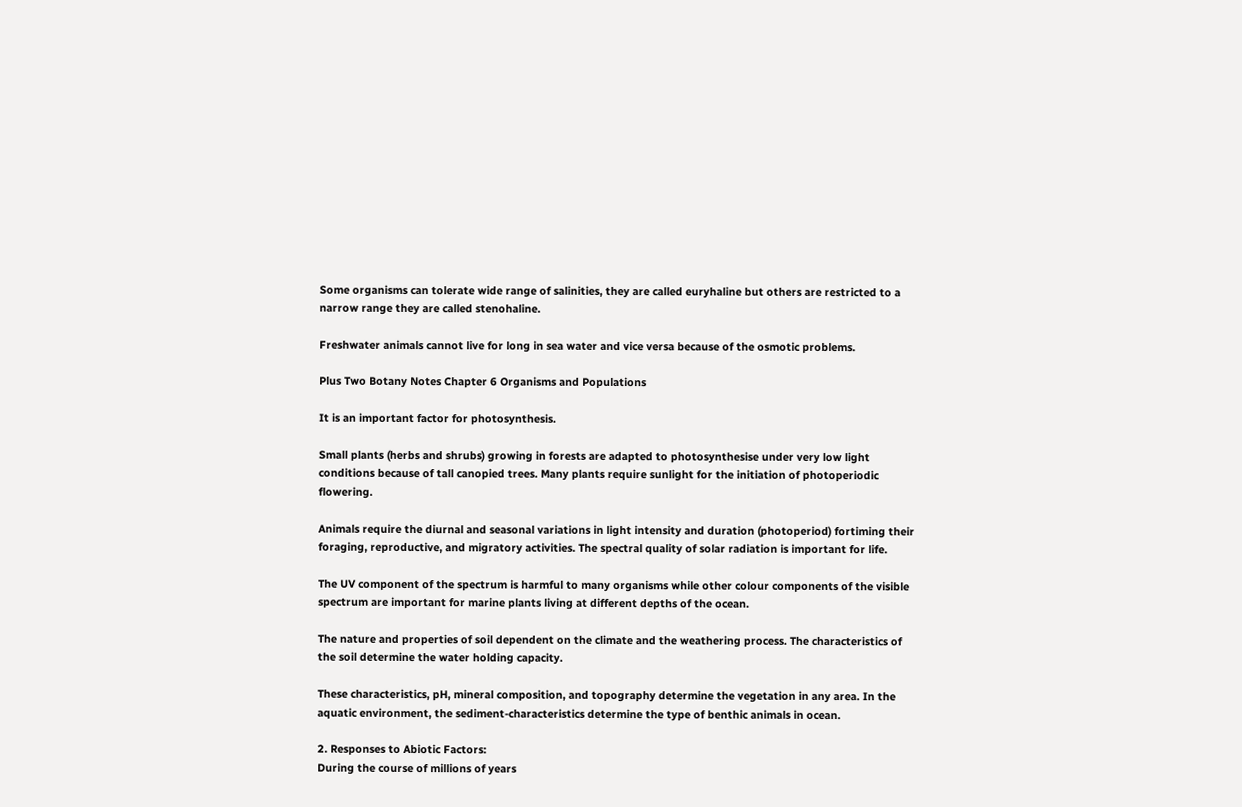Some organisms can tolerate wide range of salinities, they are called euryhaline but others are restricted to a narrow range they are called stenohaline.

Freshwater animals cannot live for long in sea water and vice versa because of the osmotic problems.

Plus Two Botany Notes Chapter 6 Organisms and Populations

It is an important factor for photosynthesis.

Small plants (herbs and shrubs) growing in forests are adapted to photosynthesise under very low light conditions because of tall canopied trees. Many plants require sunlight for the initiation of photoperiodic flowering.

Animals require the diurnal and seasonal variations in light intensity and duration (photoperiod) fortiming their foraging, reproductive, and migratory activities. The spectral quality of solar radiation is important for life.

The UV component of the spectrum is harmful to many organisms while other colour components of the visible spectrum are important for marine plants living at different depths of the ocean.

The nature and properties of soil dependent on the climate and the weathering process. The characteristics of the soil determine the water holding capacity.

These characteristics, pH, mineral composition, and topography determine the vegetation in any area. In the aquatic environment, the sediment-characteristics determine the type of benthic animals in ocean.

2. Responses to Abiotic Factors:
During the course of millions of years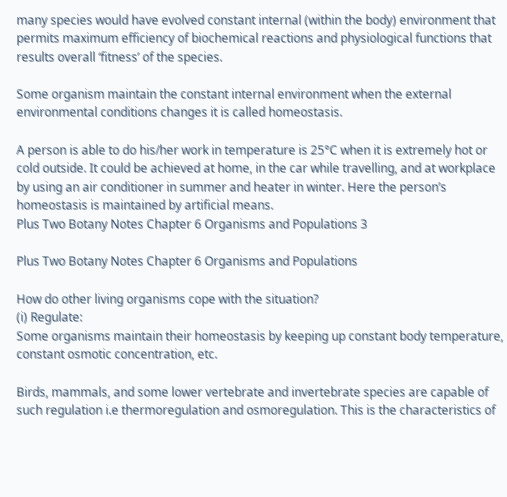many species would have evolved constant internal (within the body) environment that permits maximum efficiency of biochemical reactions and physiological functions that results overall ‘fitness’ of the species.

Some organism maintain the constant internal environment when the external environmental conditions changes it is called homeostasis.

A person is able to do his/her work in temperature is 25°C when it is extremely hot or cold outside. It could be achieved at home, in the car while travelling, and at workplace by using an air conditioner in summer and heater in winter. Here the person’s homeostasis is maintained by artificial means.
Plus Two Botany Notes Chapter 6 Organisms and Populations 3

Plus Two Botany Notes Chapter 6 Organisms and Populations

How do other living organisms cope with the situation?
(i) Regulate:
Some organisms maintain their homeostasis by keeping up constant body temperature, constant osmotic concentration, etc.

Birds, mammals, and some lower vertebrate and invertebrate species are capable of such regulation i.e thermoregulation and osmoregulation. This is the characteristics of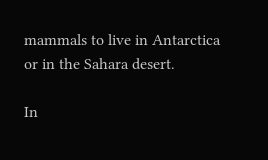mammals to live in Antarctica or in the Sahara desert.

In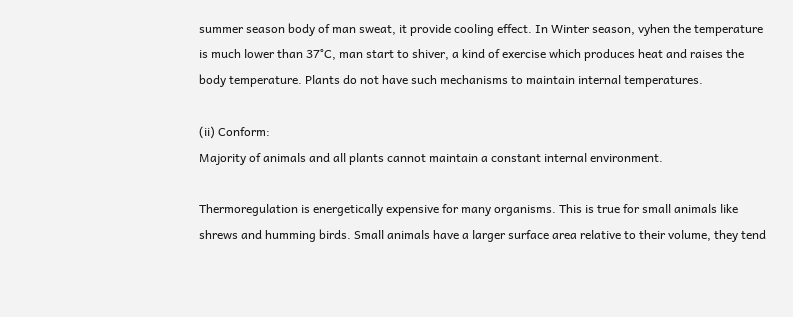summer season body of man sweat, it provide cooling effect. In Winter season, vyhen the temperature is much lower than 37°C, man start to shiver, a kind of exercise which produces heat and raises the body temperature. Plants do not have such mechanisms to maintain internal temperatures.

(ii) Conform:
Majority of animals and all plants cannot maintain a constant internal environment.

Thermoregulation is energetically expensive for many organisms. This is true for small animals like shrews and humming birds. Small animals have a larger surface area relative to their volume, they tend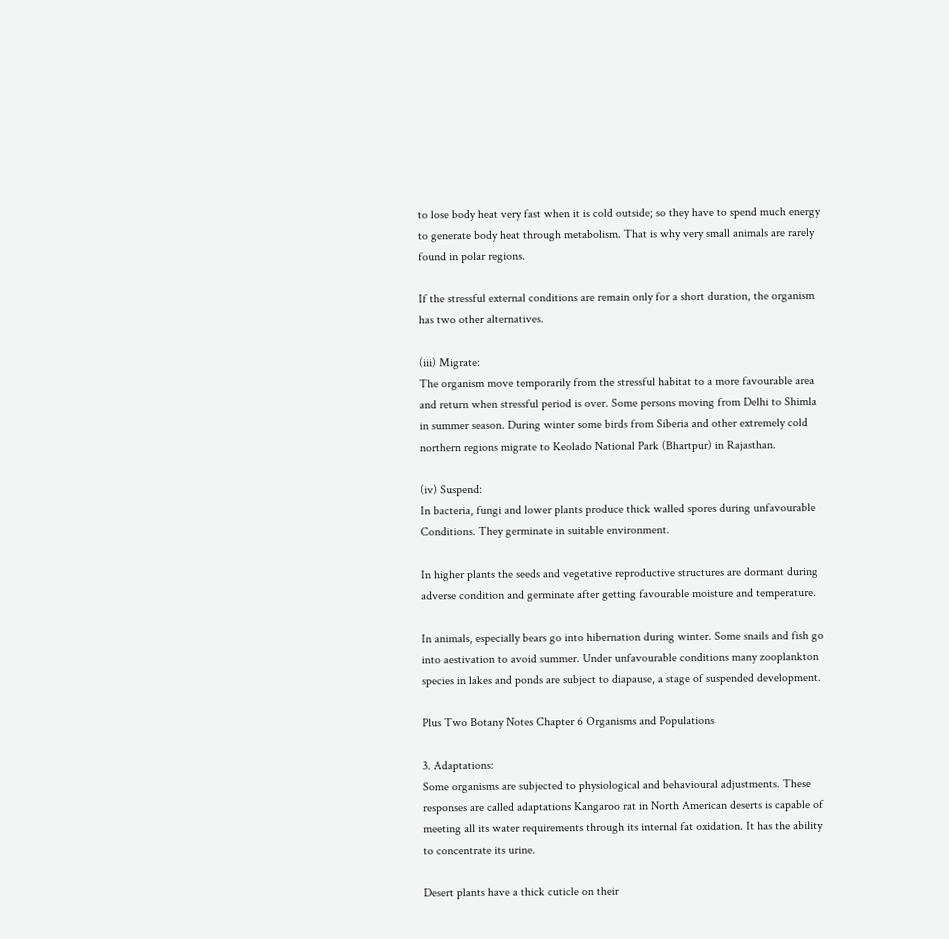to lose body heat very fast when it is cold outside; so they have to spend much energy to generate body heat through metabolism. That is why very small animals are rarely found in polar regions.

If the stressful external conditions are remain only for a short duration, the organism has two other alternatives.

(iii) Migrate:
The organism move temporarily from the stressful habitat to a more favourable area and return when stressful period is over. Some persons moving from Delhi to Shimla in summer season. During winter some birds from Siberia and other extremely cold northern regions migrate to Keolado National Park (Bhartpur) in Rajasthan.

(iv) Suspend:
In bacteria, fungi and lower plants produce thick walled spores during unfavourable Conditions. They germinate in suitable environment.

In higher plants the seeds and vegetative reproductive structures are dormant during adverse condition and germinate after getting favourable moisture and temperature.

In animals, especially bears go into hibernation during winter. Some snails and fish go into aestivation to avoid summer. Under unfavourable conditions many zooplankton species in lakes and ponds are subject to diapause, a stage of suspended development.

Plus Two Botany Notes Chapter 6 Organisms and Populations

3. Adaptations:
Some organisms are subjected to physiological and behavioural adjustments. These responses are called adaptations Kangaroo rat in North American deserts is capable of meeting all its water requirements through its internal fat oxidation. It has the ability to concentrate its urine.

Desert plants have a thick cuticle on their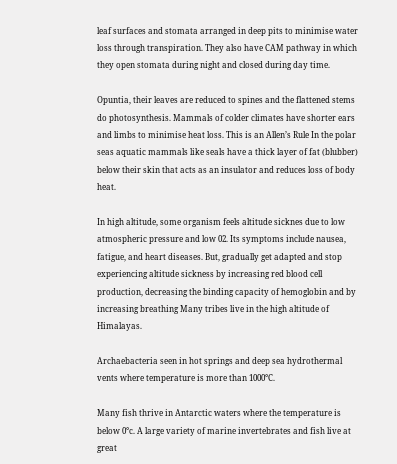leaf surfaces and stomata arranged in deep pits to minimise water loss through transpiration. They also have CAM pathway in which they open stomata during night and closed during day time.

Opuntia, their leaves are reduced to spines and the flattened stems do photosynthesis. Mammals of colder climates have shorter ears and limbs to minimise heat loss. This is an Allen’s Rule In the polar seas aquatic mammals like seals have a thick layer of fat (blubber) below their skin that acts as an insulator and reduces loss of body heat.

In high altitude, some organism feels altitude sicknes due to low atmospheric pressure and low 02. Its symptoms include nausea, fatigue, and heart diseases. But, gradually get adapted and stop experiencing altitude sickness by increasing red blood cell production, decreasing the binding capacity of hemoglobin and by increasing breathing Many tribes live in the high altitude of Himalayas.

Archaebacteria seen in hot springs and deep sea hydrothermal vents where temperature is more than 1000°C.

Many fish thrive in Antarctic waters where the temperature is below 0°c. A large variety of marine invertebrates and fish live at great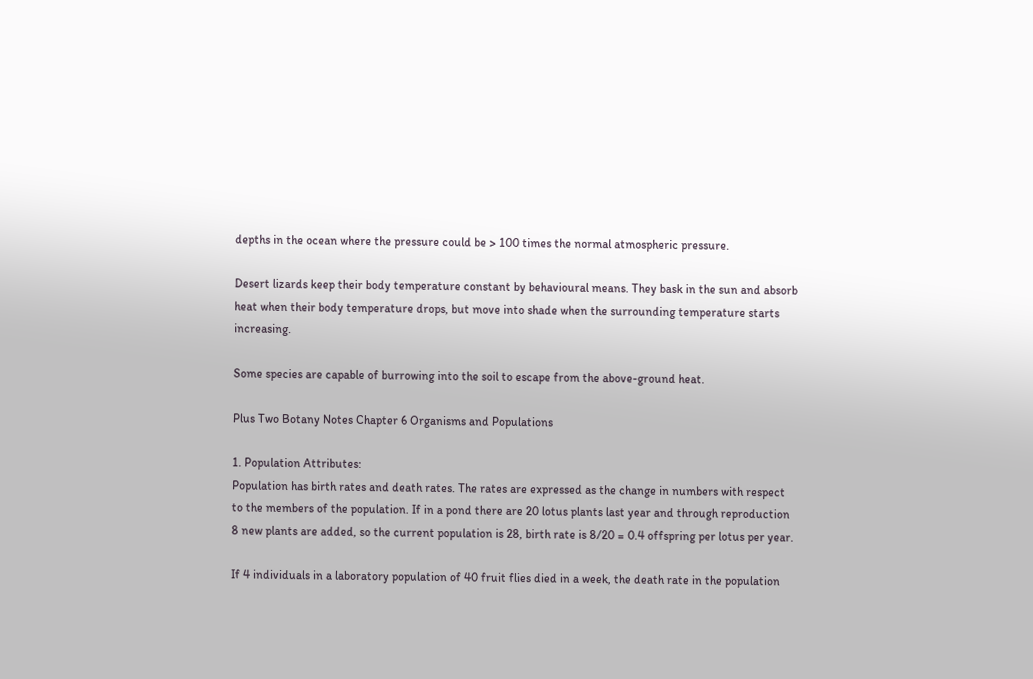depths in the ocean where the pressure could be > 100 times the normal atmospheric pressure.

Desert lizards keep their body temperature constant by behavioural means. They bask in the sun and absorb heat when their body temperature drops, but move into shade when the surrounding temperature starts increasing.

Some species are capable of burrowing into the soil to escape from the above-ground heat.

Plus Two Botany Notes Chapter 6 Organisms and Populations

1. Population Attributes:
Population has birth rates and death rates. The rates are expressed as the change in numbers with respect to the members of the population. If in a pond there are 20 lotus plants last year and through reproduction 8 new plants are added, so the current population is 28, birth rate is 8/20 = 0.4 offspring per lotus per year.

If 4 individuals in a laboratory population of 40 fruit flies died in a week, the death rate in the population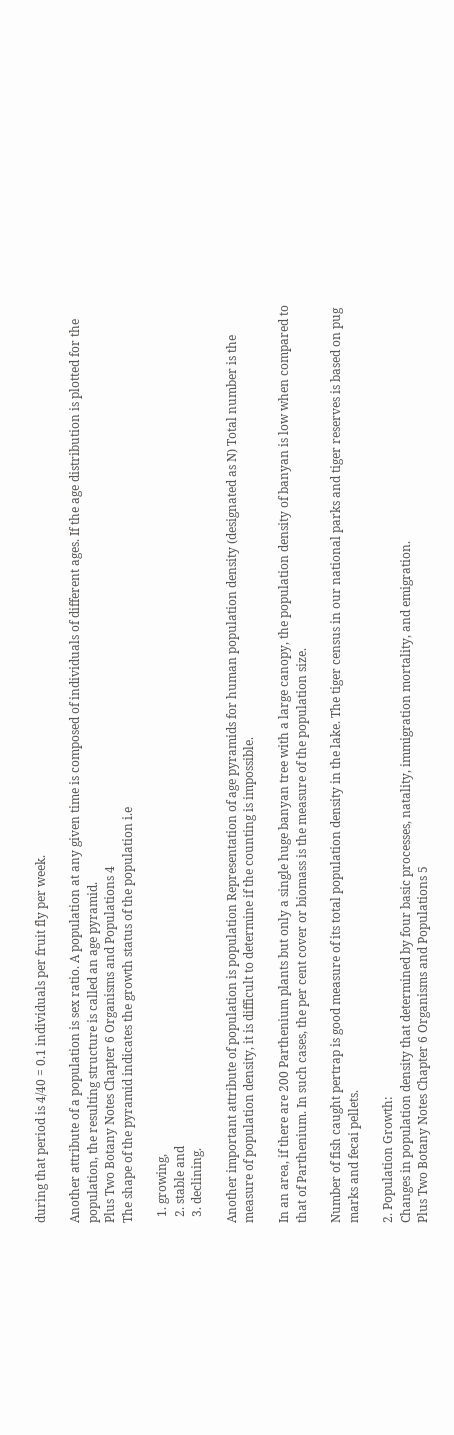during that period is 4/40 = 0.1 individuals per fruit fly per week.

Another attribute of a population is sex ratio. A population at any given time is composed of individuals of different ages. If the age distribution is plotted for the population, the resulting structure is called an age pyramid.
Plus Two Botany Notes Chapter 6 Organisms and Populations 4
The shape of the pyramid indicates the growth status of the population i.e

  1. growing,
  2. stable and
  3. declining.

Another important attribute of population is population Representation of age pyramids for human population density (designated as N) Total number is the measure of population density, it is difficult to determine if the counting is impossible.

In an area, if there are 200 Parthenium plants but only a single huge banyan tree with a large canopy, the population density of banyan is low when compared to that of Parthenium. In such cases, the per cent cover or biomass is the measure of the population size.

Number of fish caught pertrap is good measure of its total population density in the lake. The tiger census in our national parks and tiger reserves is based on pug marks and fecai pellets.

2. Population Growth:
Changes in population density that determined by four basic processes, natality, immigration mortality, and emigration.
Plus Two Botany Notes Chapter 6 Organisms and Populations 5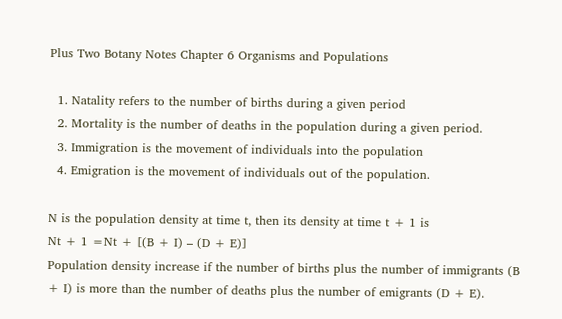Plus Two Botany Notes Chapter 6 Organisms and Populations

  1. Natality refers to the number of births during a given period
  2. Mortality is the number of deaths in the population during a given period.
  3. Immigration is the movement of individuals into the population
  4. Emigration is the movement of individuals out of the population.

N is the population density at time t, then its density at time t + 1 is
Nt + 1 =Nt + [(B + I) – (D + E)]
Population density increase if the number of births plus the number of immigrants (B + I) is more than the number of deaths plus the number of emigrants (D + E).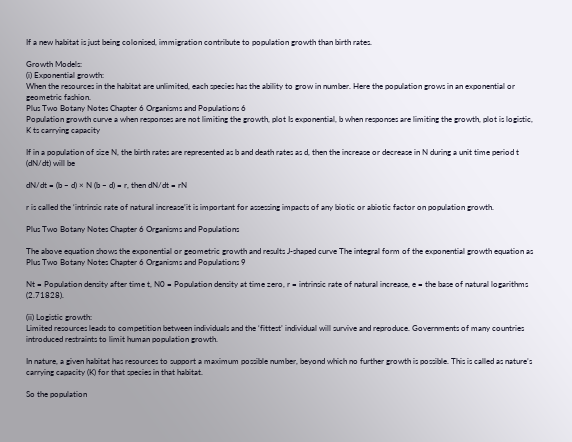If a new habitat is just being colonised, immigration contribute to population growth than birth rates.

Growth Models:
(i) Exponential growth:
When the resources in the habitat are unlimited, each species has the ability to grow in number. Here the population grows in an exponential or geometric fashion.
Plus Two Botany Notes Chapter 6 Organisms and Populations 6
Population growth curve a when responses are not limiting the growth, plot Is exponential, b when responses are limiting the growth, plot is logistic, K ts carrying capacity

If in a population of size N, the birth rates are represented as b and death rates as d, then the increase or decrease in N during a unit time period t (dN/dt) will be

dN/dt = (b – d) × N (b – d) = r, then dN/dt = rN

r is called the ‘intrinsic rate of natural increase’it is important for assessing impacts of any biotic or abiotic factor on population growth.

Plus Two Botany Notes Chapter 6 Organisms and Populations

The above equation shows the exponential or geometric growth and results J-shaped curve The integral form of the exponential growth equation as
Plus Two Botany Notes Chapter 6 Organisms and Populations 9

Nt = Population density after time t, N0 = Population density at time zero, r = intrinsic rate of natural increase, e = the base of natural logarithms (2.71828).

(ii) Logistic growth:
Limited resources leads to competition between individuals and the ‘fittest’ individual will survive and reproduce. Governments of many countries introduced restraints to limit human population growth.

In nature, a given habitat has resources to support a maximum possible number, beyond which no further growth is possible. This is called as nature’s carrying capacity (K) for that species in that habitat.

So the population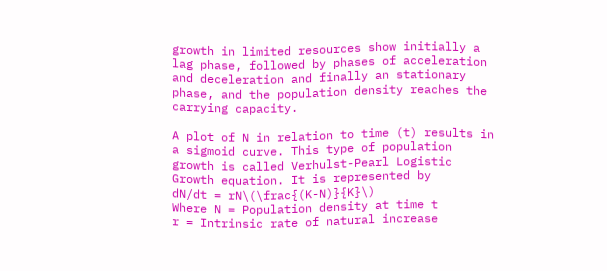growth in limited resources show initially a lag phase, followed by phases of acceleration and deceleration and finally an stationary phase, and the population density reaches the carrying capacity.

A plot of N in relation to time (t) results in a sigmoid curve. This type of population growth is called Verhulst-Pearl Logistic Growth equation. It is represented by
dN/dt = rN\(\frac{(K-N)}{K}\)
Where N = Population density at time t
r = Intrinsic rate of natural increase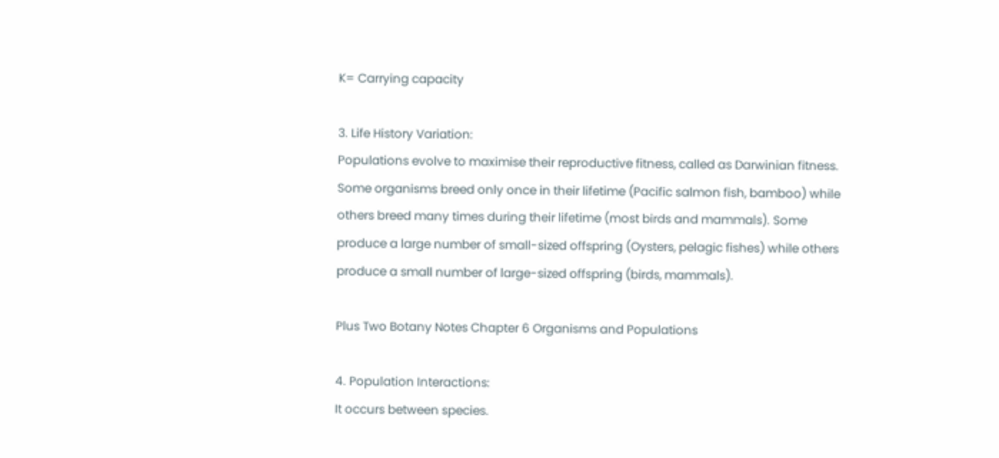K= Carrying capacity

3. Life History Variation:
Populations evolve to maximise their reproductive fitness, called as Darwinian fitness. Some organisms breed only once in their lifetime (Pacific salmon fish, bamboo) while others breed many times during their lifetime (most birds and mammals). Some produce a large number of small-sized offspring (Oysters, pelagic fishes) while others produce a small number of large-sized offspring (birds, mammals).

Plus Two Botany Notes Chapter 6 Organisms and Populations

4. Population Interactions:
It occurs between species.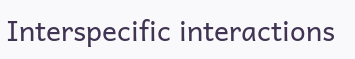Interspecific interactions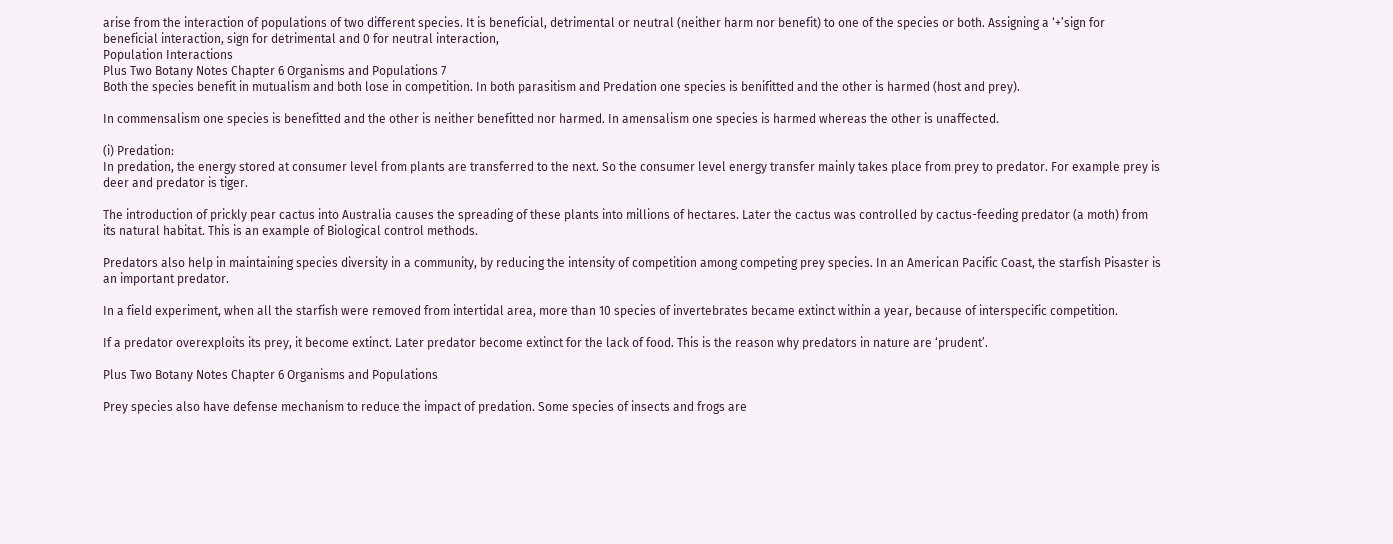arise from the interaction of populations of two different species. It is beneficial, detrimental or neutral (neither harm nor benefit) to one of the species or both. Assigning a ‘+’sign for beneficial interaction, sign for detrimental and 0 for neutral interaction,
Population Interactions
Plus Two Botany Notes Chapter 6 Organisms and Populations 7
Both the species benefit in mutualism and both lose in competition. In both parasitism and Predation one species is benifitted and the other is harmed (host and prey).

In commensalism one species is benefitted and the other is neither benefitted nor harmed. In amensalism one species is harmed whereas the other is unaffected.

(i) Predation:
In predation, the energy stored at consumer level from plants are transferred to the next. So the consumer level energy transfer mainly takes place from prey to predator. For example prey is deer and predator is tiger.

The introduction of prickly pear cactus into Australia causes the spreading of these plants into millions of hectares. Later the cactus was controlled by cactus-feeding predator (a moth) from its natural habitat. This is an example of Biological control methods.

Predators also help in maintaining species diversity in a community, by reducing the intensity of competition among competing prey species. In an American Pacific Coast, the starfish Pisaster is an important predator.

In a field experiment, when all the starfish were removed from intertidal area, more than 10 species of invertebrates became extinct within a year, because of interspecific competition.

If a predator overexploits its prey, it become extinct. Later predator become extinct for the lack of food. This is the reason why predators in nature are ‘prudent’.

Plus Two Botany Notes Chapter 6 Organisms and Populations

Prey species also have defense mechanism to reduce the impact of predation. Some species of insects and frogs are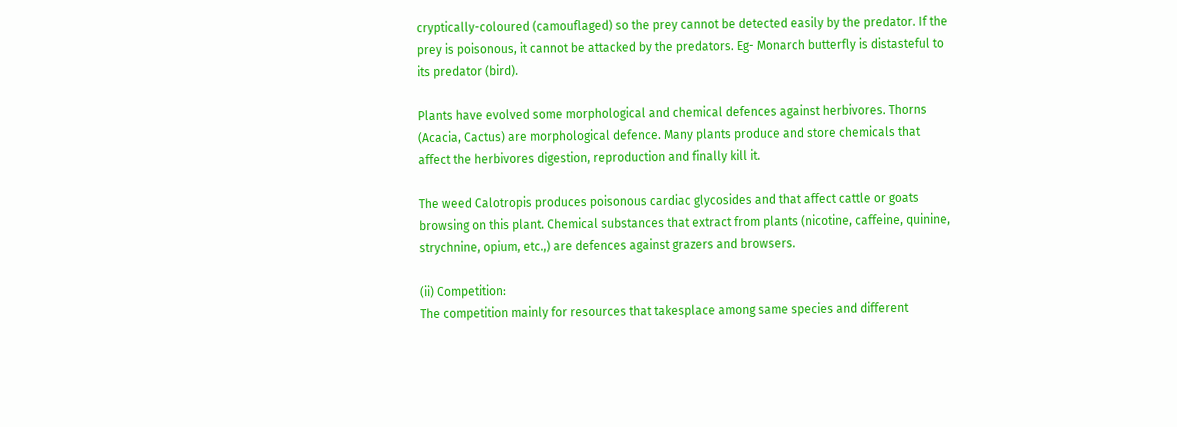cryptically-coloured (camouflaged) so the prey cannot be detected easily by the predator. If the prey is poisonous, it cannot be attacked by the predators. Eg- Monarch butterfly is distasteful to its predator (bird).

Plants have evolved some morphological and chemical defences against herbivores. Thorns (Acacia, Cactus) are morphological defence. Many plants produce and store chemicals that affect the herbivores digestion, reproduction and finally kill it.

The weed Calotropis produces poisonous cardiac glycosides and that affect cattle or goats browsing on this plant. Chemical substances that extract from plants (nicotine, caffeine, quinine, strychnine, opium, etc.,) are defences against grazers and browsers.

(ii) Competition:
The competition mainly for resources that takesplace among same species and different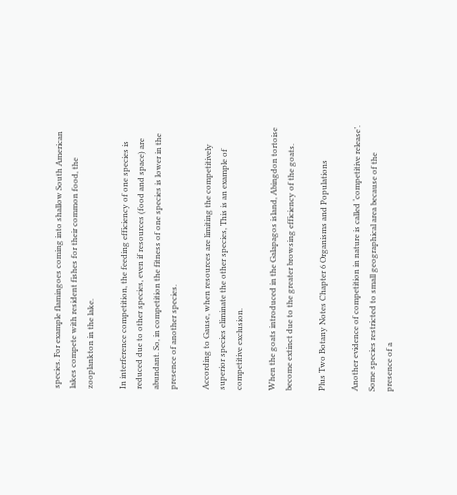species. For example flamingoes coming into shallow South American lakes compete with resident fishes for their common food, the zooplankton in the lake.

In interference competition, the feeding efficiency of one species is reduced due to other species, even if resources (food and space) are abundant. So, in competition the fitness of one species is lower in the presence of another species.

According to Gause, when resources are limiting the competitively superior species eliminate the other species, This is an example of competitive exclusion.

When the goats introduced in the Galapagos island, Abingdon tortoise become extinct due to the greater browsing efficiency of the goats.

Plus Two Botany Notes Chapter 6 Organisms and Populations

Another evidence of competition in nature is called ‘competitive release’. Some species restricted to small geographical area because of the presence of a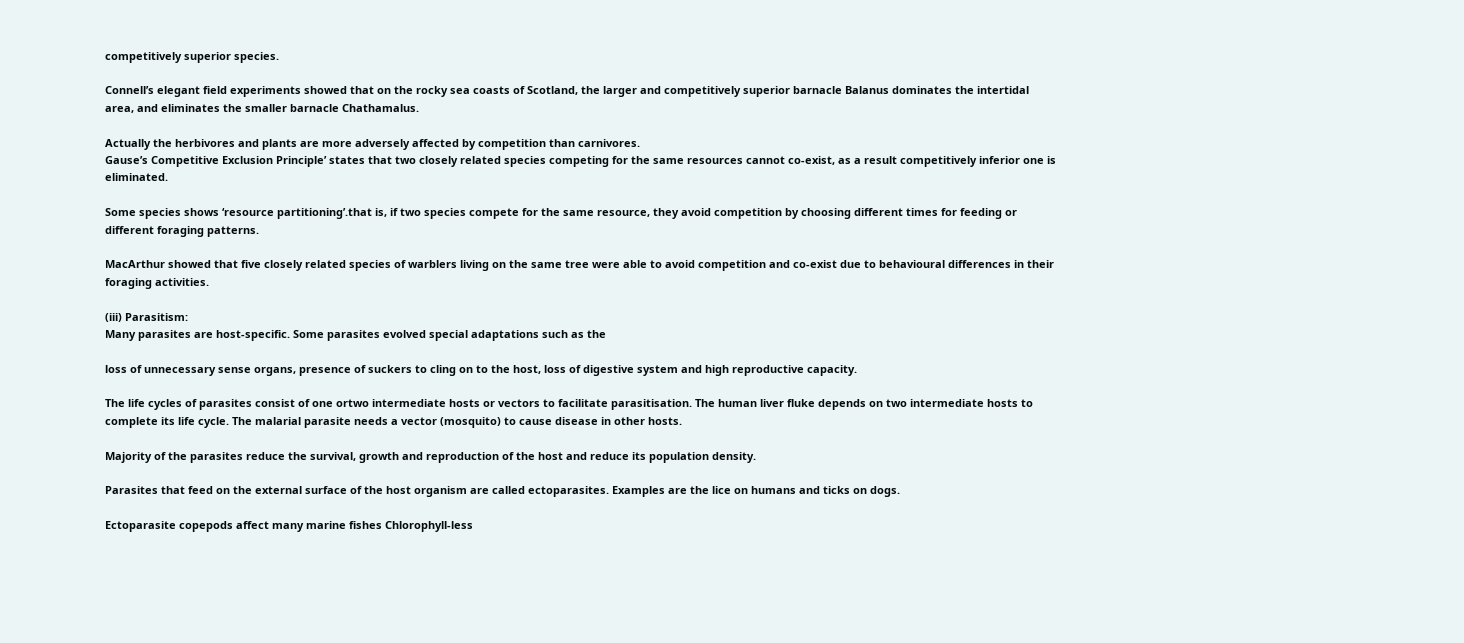competitively superior species.

Connell’s elegant field experiments showed that on the rocky sea coasts of Scotland, the larger and competitively superior barnacle Balanus dominates the intertidal area, and eliminates the smaller barnacle Chathamalus.

Actually the herbivores and plants are more adversely affected by competition than carnivores.
Gause’s Competitive Exclusion Principle’ states that two closely related species competing for the same resources cannot co-exist, as a result competitively inferior one is eliminated.

Some species shows ‘resource partitioning’.that is, if two species compete for the same resource, they avoid competition by choosing different times for feeding or different foraging patterns.

MacArthur showed that five closely related species of warblers living on the same tree were able to avoid competition and co-exist due to behavioural differences in their foraging activities.

(iii) Parasitism:
Many parasites are host-specific. Some parasites evolved special adaptations such as the

loss of unnecessary sense organs, presence of suckers to cling on to the host, loss of digestive system and high reproductive capacity.

The life cycles of parasites consist of one ortwo intermediate hosts or vectors to facilitate parasitisation. The human liver fluke depends on two intermediate hosts to complete its life cycle. The malarial parasite needs a vector (mosquito) to cause disease in other hosts.

Majority of the parasites reduce the survival, growth and reproduction of the host and reduce its population density.

Parasites that feed on the external surface of the host organism are called ectoparasites. Examples are the lice on humans and ticks on dogs.

Ectoparasite copepods affect many marine fishes Chlorophyll-less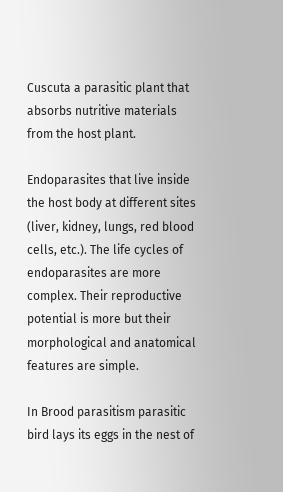Cuscuta a parasitic plant that absorbs nutritive materials from the host plant.

Endoparasites that live inside the host body at different sites (liver, kidney, lungs, red blood cells, etc.). The life cycles of endoparasites are more complex. Their reproductive potential is more but their morphological and anatomical features are simple.

In Brood parasitism parasitic bird lays its eggs in the nest of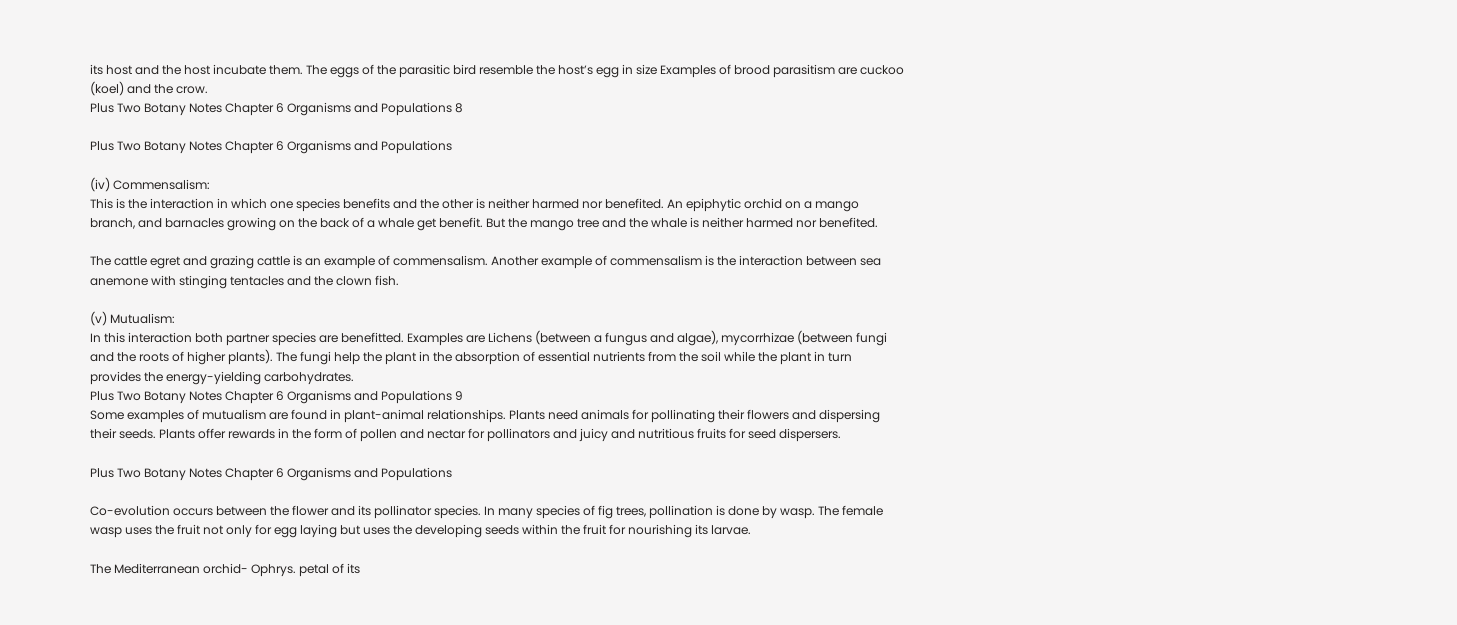its host and the host incubate them. The eggs of the parasitic bird resemble the host’s egg in size Examples of brood parasitism are cuckoo (koel) and the crow.
Plus Two Botany Notes Chapter 6 Organisms and Populations 8

Plus Two Botany Notes Chapter 6 Organisms and Populations

(iv) Commensalism:
This is the interaction in which one species benefits and the other is neither harmed nor benefited. An epiphytic orchid on a mango branch, and barnacles growing on the back of a whale get benefit. But the mango tree and the whale is neither harmed nor benefited.

The cattle egret and grazing cattle is an example of commensalism. Another example of commensalism is the interaction between sea anemone with stinging tentacles and the clown fish.

(v) Mutualism:
In this interaction both partner species are benefitted. Examples are Lichens (between a fungus and algae), mycorrhizae (between fungi and the roots of higher plants). The fungi help the plant in the absorption of essential nutrients from the soil while the plant in turn provides the energy-yielding carbohydrates.
Plus Two Botany Notes Chapter 6 Organisms and Populations 9
Some examples of mutualism are found in plant-animal relationships. Plants need animals for pollinating their flowers and dispersing their seeds. Plants offer rewards in the form of pollen and nectar for pollinators and juicy and nutritious fruits for seed dispersers.

Plus Two Botany Notes Chapter 6 Organisms and Populations

Co-evolution occurs between the flower and its pollinator species. In many species of fig trees, pollination is done by wasp. The female wasp uses the fruit not only for egg laying but uses the developing seeds within the fruit for nourishing its larvae.

The Mediterranean orchid- Ophrys. petal of its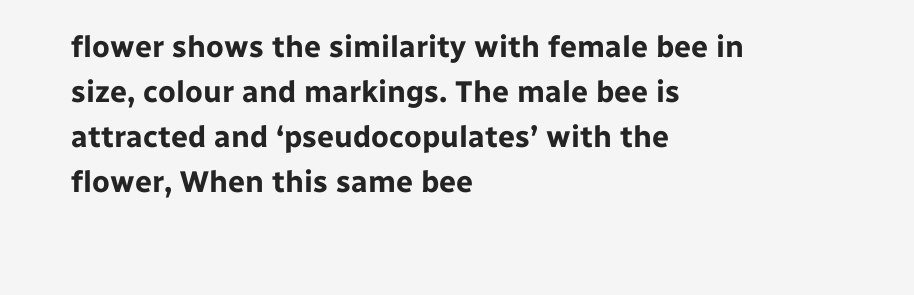flower shows the similarity with female bee in size, colour and markings. The male bee is attracted and ‘pseudocopulates’ with the flower, When this same bee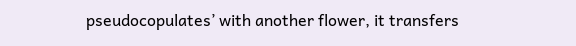pseudocopulates’ with another flower, it transfers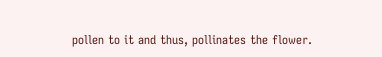pollen to it and thus, pollinates the flower.